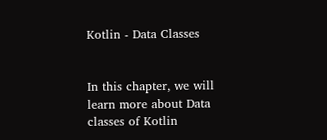Kotlin - Data Classes


In this chapter, we will learn more about Data classes of Kotlin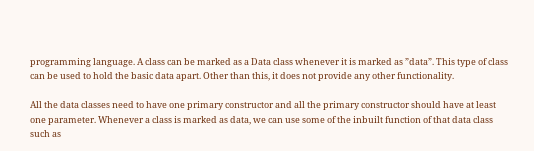programming language. A class can be marked as a Data class whenever it is marked as ”data”. This type of class can be used to hold the basic data apart. Other than this, it does not provide any other functionality.

All the data classes need to have one primary constructor and all the primary constructor should have at least one parameter. Whenever a class is marked as data, we can use some of the inbuilt function of that data class such as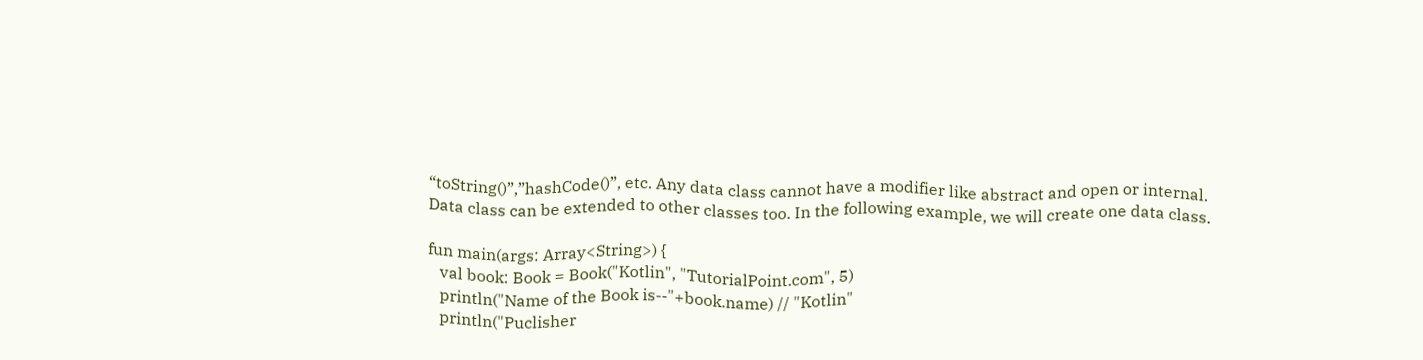“toString()”,”hashCode()”, etc. Any data class cannot have a modifier like abstract and open or internal. Data class can be extended to other classes too. In the following example, we will create one data class.

fun main(args: Array<String>) {
   val book: Book = Book("Kotlin", "TutorialPoint.com", 5)
   println("Name of the Book is--"+book.name) // "Kotlin"
   println("Puclisher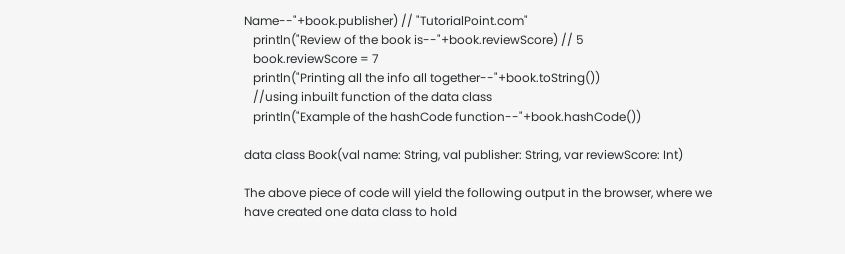Name--"+book.publisher) // "TutorialPoint.com"
   println("Review of the book is--"+book.reviewScore) // 5
   book.reviewScore = 7
   println("Printing all the info all together--"+book.toString())
   //using inbuilt function of the data class
   println("Example of the hashCode function--"+book.hashCode())

data class Book(val name: String, val publisher: String, var reviewScore: Int)

The above piece of code will yield the following output in the browser, where we have created one data class to hold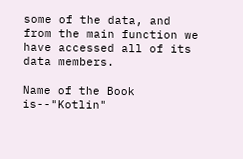some of the data, and from the main function we have accessed all of its data members.

Name of the Book is--"Kotlin"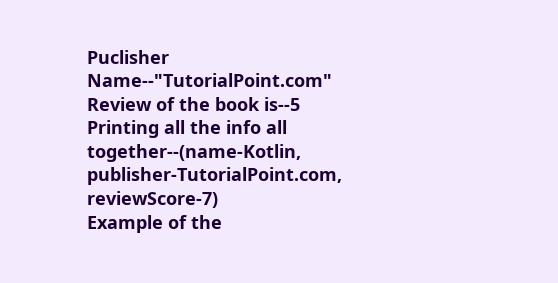Puclisher Name--"TutorialPoint.com"
Review of the book is--5
Printing all the info all together--(name-Kotlin, publisher-TutorialPoint.com, reviewScore-7)
Example of the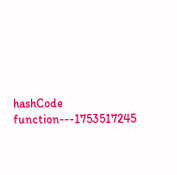hashCode function---1753517245